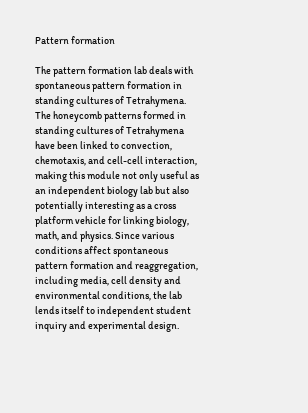Pattern formation

The pattern formation lab deals with spontaneous pattern formation in standing cultures of Tetrahymena. The honeycomb patterns formed in standing cultures of Tetrahymena have been linked to convection, chemotaxis, and cell-cell interaction, making this module not only useful as an independent biology lab but also potentially interesting as a cross platform vehicle for linking biology, math, and physics. Since various conditions affect spontaneous pattern formation and reaggregation, including media, cell density and environmental conditions, the lab lends itself to independent student inquiry and experimental design.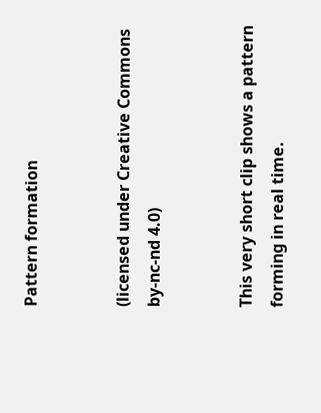Pattern formation


(licensed under Creative Commons by-nc-nd 4.0)


This very short clip shows a pattern forming in real time.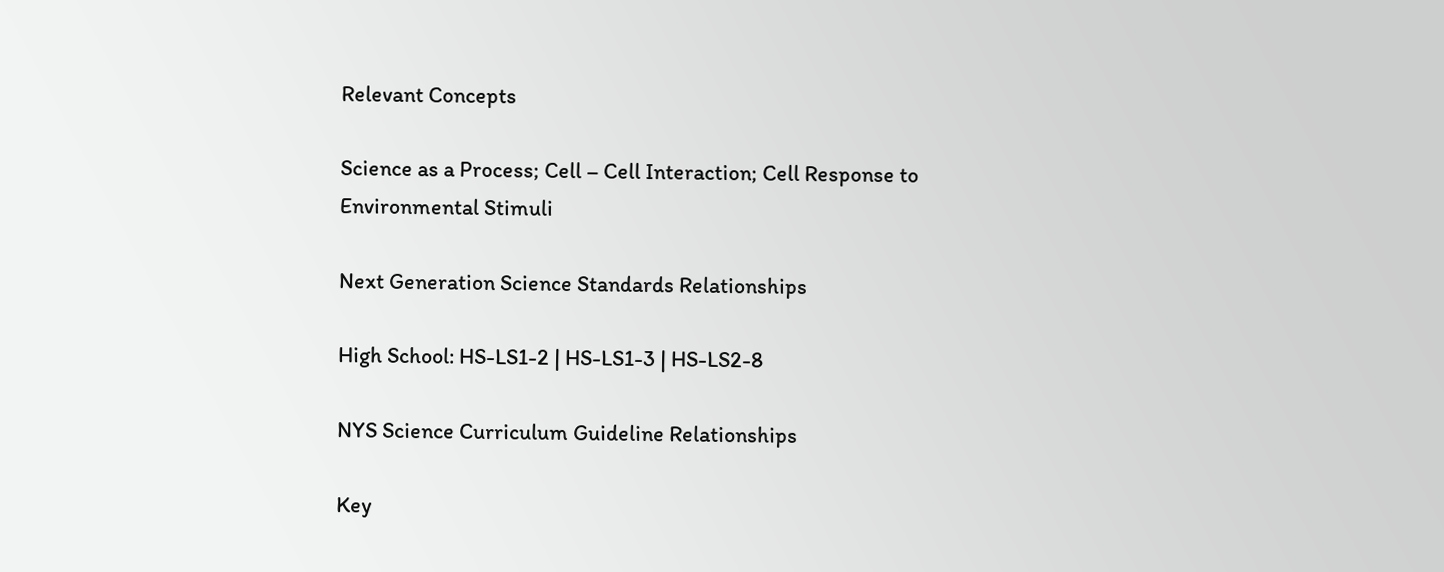Relevant Concepts

Science as a Process; Cell – Cell Interaction; Cell Response to Environmental Stimuli

Next Generation Science Standards Relationships

High School: HS-LS1-2 | HS-LS1-3 | HS-LS2-8

NYS Science Curriculum Guideline Relationships

Key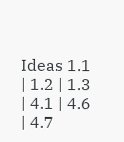Ideas 1.1 | 1.2 | 1.3 | 4.1 | 4.6 | 4.7